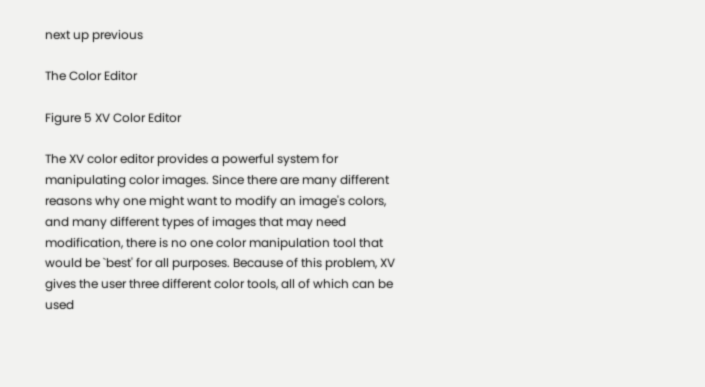next up previous

The Color Editor

Figure 5 XV Color Editor

The XV color editor provides a powerful system for manipulating color images. Since there are many different reasons why one might want to modify an image's colors, and many different types of images that may need modification, there is no one color manipulation tool that would be `best' for all purposes. Because of this problem, XV gives the user three different color tools, all of which can be used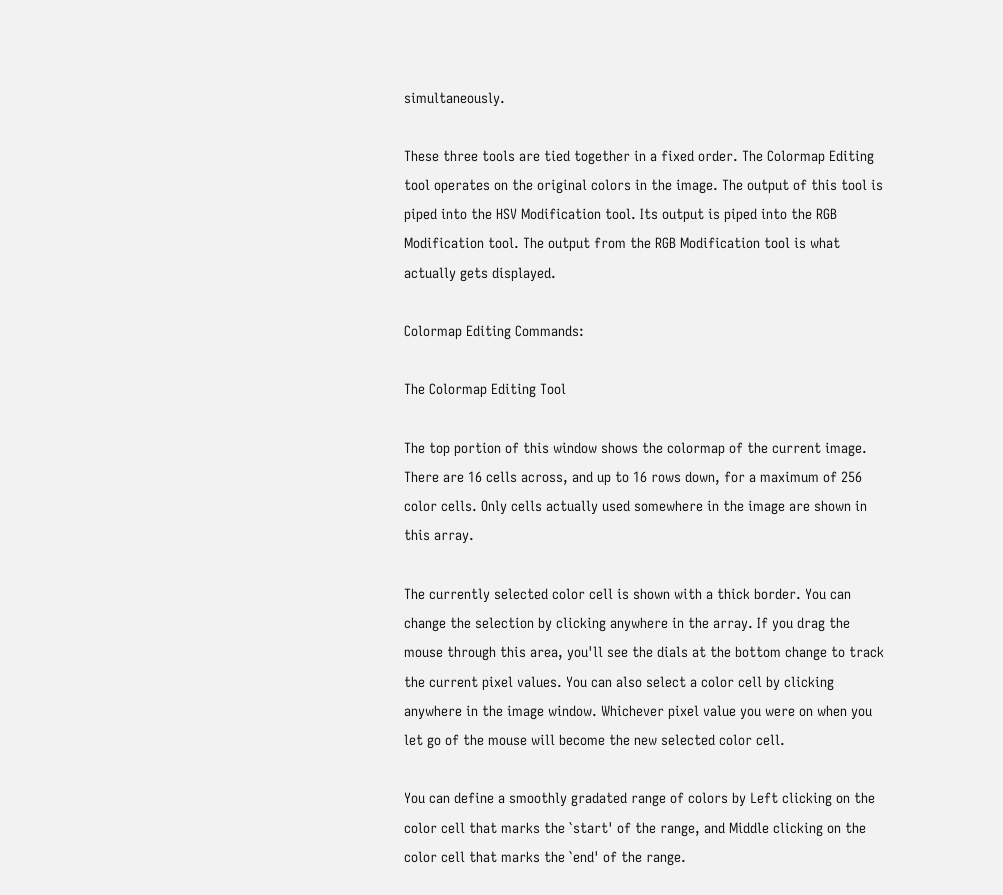simultaneously.

These three tools are tied together in a fixed order. The Colormap Editing tool operates on the original colors in the image. The output of this tool is piped into the HSV Modification tool. Its output is piped into the RGB Modification tool. The output from the RGB Modification tool is what actually gets displayed.

Colormap Editing Commands:

The Colormap Editing Tool

The top portion of this window shows the colormap of the current image. There are 16 cells across, and up to 16 rows down, for a maximum of 256 color cells. Only cells actually used somewhere in the image are shown in this array.

The currently selected color cell is shown with a thick border. You can change the selection by clicking anywhere in the array. If you drag the mouse through this area, you'll see the dials at the bottom change to track the current pixel values. You can also select a color cell by clicking anywhere in the image window. Whichever pixel value you were on when you let go of the mouse will become the new selected color cell.

You can define a smoothly gradated range of colors by Left clicking on the color cell that marks the `start' of the range, and Middle clicking on the color cell that marks the `end' of the range.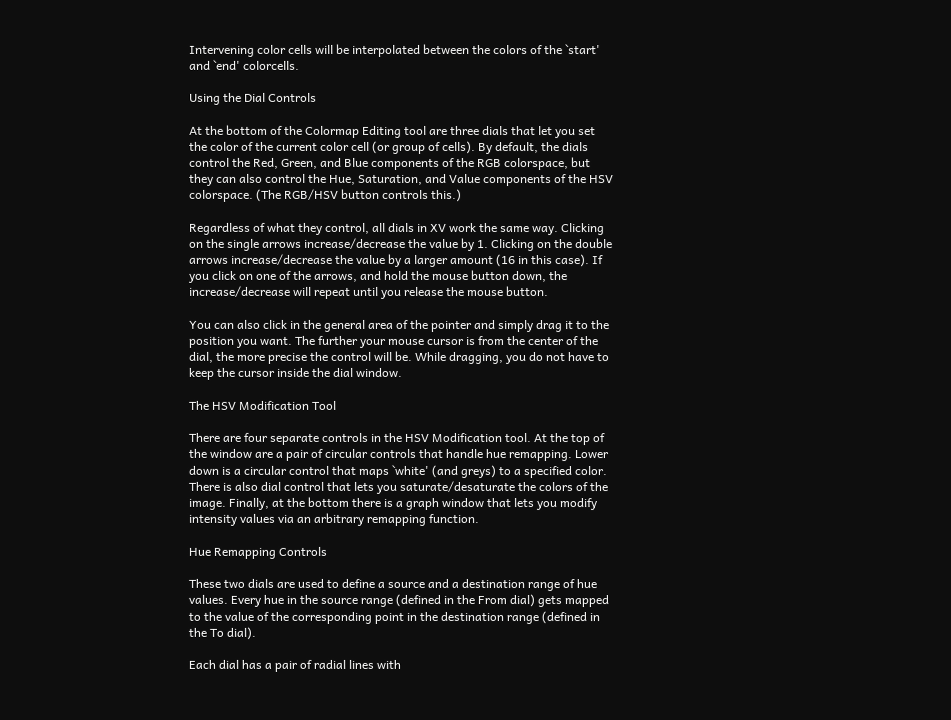Intervening color cells will be interpolated between the colors of the `start' and `end' colorcells.

Using the Dial Controls

At the bottom of the Colormap Editing tool are three dials that let you set the color of the current color cell (or group of cells). By default, the dials control the Red, Green, and Blue components of the RGB colorspace, but they can also control the Hue, Saturation, and Value components of the HSV colorspace. (The RGB/HSV button controls this.)

Regardless of what they control, all dials in XV work the same way. Clicking on the single arrows increase/decrease the value by 1. Clicking on the double arrows increase/decrease the value by a larger amount (16 in this case). If you click on one of the arrows, and hold the mouse button down, the increase/decrease will repeat until you release the mouse button.

You can also click in the general area of the pointer and simply drag it to the position you want. The further your mouse cursor is from the center of the dial, the more precise the control will be. While dragging, you do not have to keep the cursor inside the dial window.

The HSV Modification Tool

There are four separate controls in the HSV Modification tool. At the top of the window are a pair of circular controls that handle hue remapping. Lower down is a circular control that maps `white' (and greys) to a specified color. There is also dial control that lets you saturate/desaturate the colors of the image. Finally, at the bottom there is a graph window that lets you modify intensity values via an arbitrary remapping function.

Hue Remapping Controls

These two dials are used to define a source and a destination range of hue values. Every hue in the source range (defined in the From dial) gets mapped to the value of the corresponding point in the destination range (defined in the To dial).

Each dial has a pair of radial lines with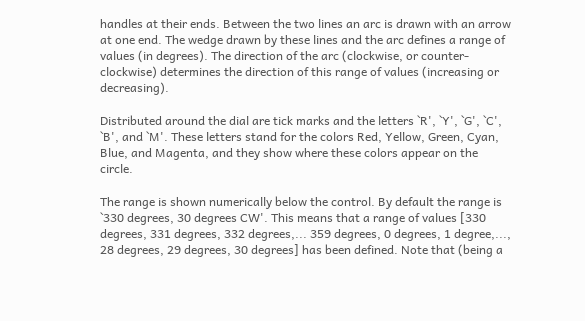handles at their ends. Between the two lines an arc is drawn with an arrow at one end. The wedge drawn by these lines and the arc defines a range of values (in degrees). The direction of the arc (clockwise, or counter-clockwise) determines the direction of this range of values (increasing or decreasing).

Distributed around the dial are tick marks and the letters `R', `Y', `G', `C', `B', and `M'. These letters stand for the colors Red, Yellow, Green, Cyan, Blue, and Magenta, and they show where these colors appear on the circle.

The range is shown numerically below the control. By default the range is `330 degrees, 30 degrees CW'. This means that a range of values [330 degrees, 331 degrees, 332 degrees,... 359 degrees, 0 degrees, 1 degree,..., 28 degrees, 29 degrees, 30 degrees] has been defined. Note that (being a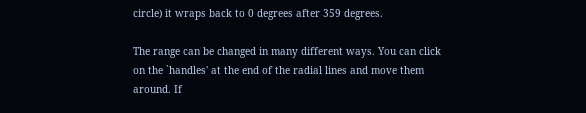circle) it wraps back to 0 degrees after 359 degrees.

The range can be changed in many different ways. You can click on the `handles' at the end of the radial lines and move them around. If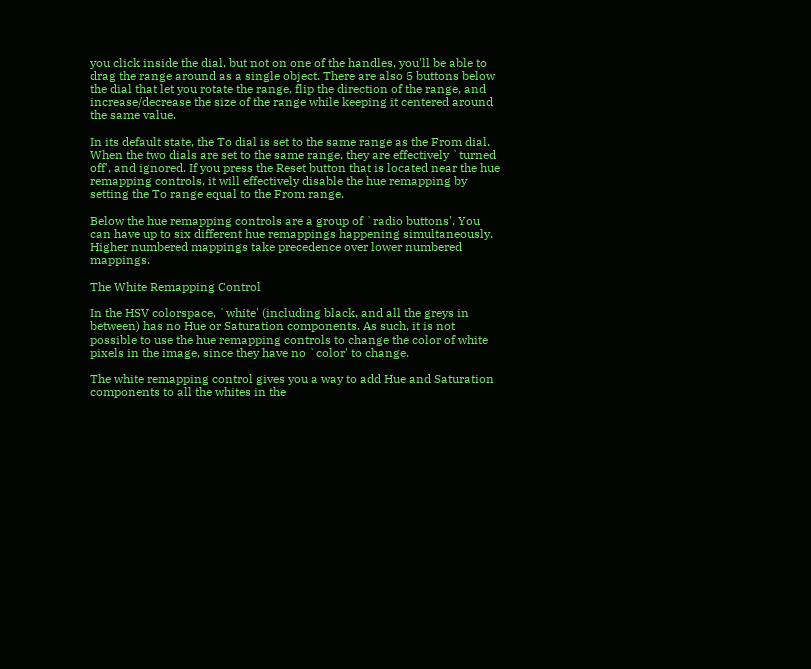you click inside the dial, but not on one of the handles, you'll be able to drag the range around as a single object. There are also 5 buttons below the dial that let you rotate the range, flip the direction of the range, and increase/decrease the size of the range while keeping it centered around the same value.

In its default state, the To dial is set to the same range as the From dial. When the two dials are set to the same range, they are effectively `turned off', and ignored. If you press the Reset button that is located near the hue remapping controls, it will effectively disable the hue remapping by setting the To range equal to the From range.

Below the hue remapping controls are a group of `radio buttons'. You can have up to six different hue remappings happening simultaneously. Higher numbered mappings take precedence over lower numbered mappings.

The White Remapping Control

In the HSV colorspace, `white' (including black, and all the greys in between) has no Hue or Saturation components. As such, it is not possible to use the hue remapping controls to change the color of white pixels in the image, since they have no `color' to change.

The white remapping control gives you a way to add Hue and Saturation components to all the whites in the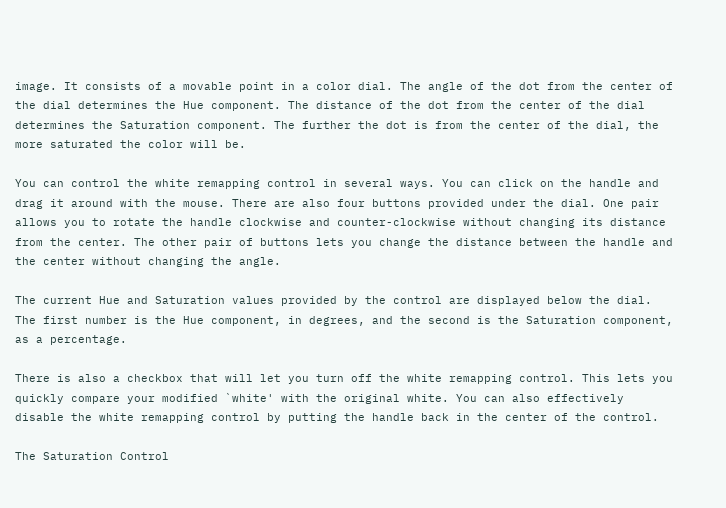image. It consists of a movable point in a color dial. The angle of the dot from the center of the dial determines the Hue component. The distance of the dot from the center of the dial determines the Saturation component. The further the dot is from the center of the dial, the more saturated the color will be.

You can control the white remapping control in several ways. You can click on the handle and drag it around with the mouse. There are also four buttons provided under the dial. One pair allows you to rotate the handle clockwise and counter-clockwise without changing its distance from the center. The other pair of buttons lets you change the distance between the handle and the center without changing the angle.

The current Hue and Saturation values provided by the control are displayed below the dial. The first number is the Hue component, in degrees, and the second is the Saturation component, as a percentage.

There is also a checkbox that will let you turn off the white remapping control. This lets you quickly compare your modified `white' with the original white. You can also effectively disable the white remapping control by putting the handle back in the center of the control.

The Saturation Control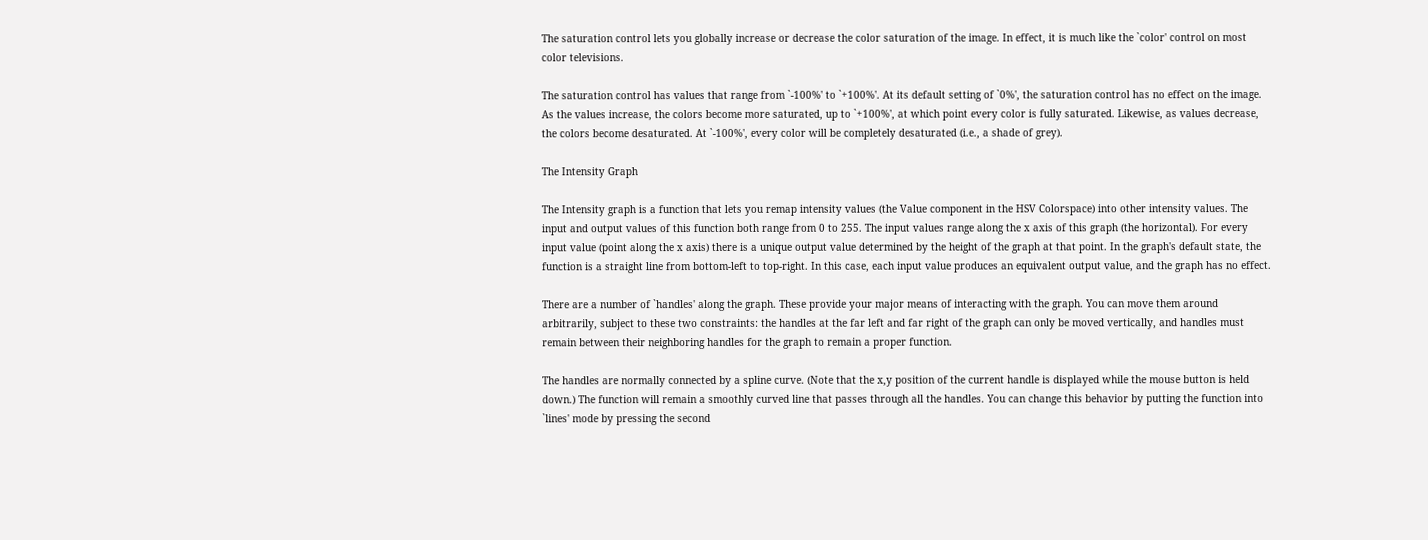The saturation control lets you globally increase or decrease the color saturation of the image. In effect, it is much like the `color' control on most color televisions.

The saturation control has values that range from `-100%' to `+100%'. At its default setting of `0%', the saturation control has no effect on the image. As the values increase, the colors become more saturated, up to `+100%', at which point every color is fully saturated. Likewise, as values decrease, the colors become desaturated. At `-100%', every color will be completely desaturated (i.e., a shade of grey).

The Intensity Graph

The Intensity graph is a function that lets you remap intensity values (the Value component in the HSV Colorspace) into other intensity values. The input and output values of this function both range from 0 to 255. The input values range along the x axis of this graph (the horizontal). For every input value (point along the x axis) there is a unique output value determined by the height of the graph at that point. In the graph's default state, the function is a straight line from bottom-left to top-right. In this case, each input value produces an equivalent output value, and the graph has no effect.

There are a number of `handles' along the graph. These provide your major means of interacting with the graph. You can move them around arbitrarily, subject to these two constraints: the handles at the far left and far right of the graph can only be moved vertically, and handles must remain between their neighboring handles for the graph to remain a proper function.

The handles are normally connected by a spline curve. (Note that the x,y position of the current handle is displayed while the mouse button is held down.) The function will remain a smoothly curved line that passes through all the handles. You can change this behavior by putting the function into `lines' mode by pressing the second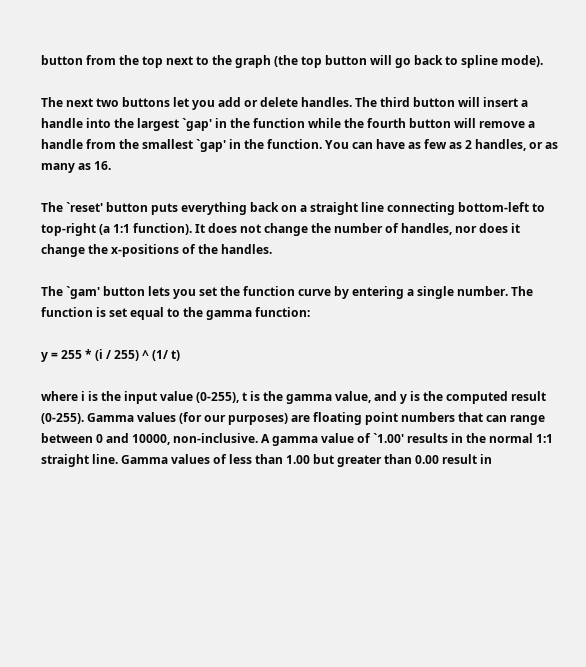button from the top next to the graph (the top button will go back to spline mode).

The next two buttons let you add or delete handles. The third button will insert a handle into the largest `gap' in the function while the fourth button will remove a handle from the smallest `gap' in the function. You can have as few as 2 handles, or as many as 16.

The `reset' button puts everything back on a straight line connecting bottom-left to top-right (a 1:1 function). It does not change the number of handles, nor does it change the x-positions of the handles.

The `gam' button lets you set the function curve by entering a single number. The function is set equal to the gamma function:

y = 255 * (i / 255) ^ (1/ t)

where i is the input value (0-255), t is the gamma value, and y is the computed result (0-255). Gamma values (for our purposes) are floating point numbers that can range between 0 and 10000, non-inclusive. A gamma value of `1.00' results in the normal 1:1 straight line. Gamma values of less than 1.00 but greater than 0.00 result in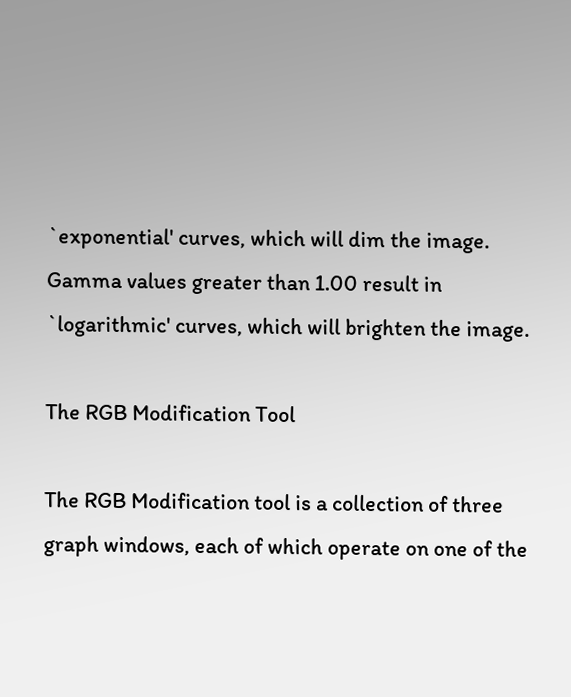`exponential' curves, which will dim the image. Gamma values greater than 1.00 result in `logarithmic' curves, which will brighten the image.

The RGB Modification Tool

The RGB Modification tool is a collection of three graph windows, each of which operate on one of the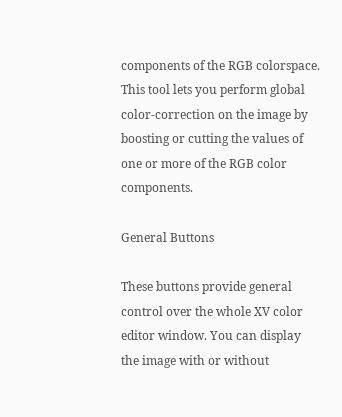components of the RGB colorspace. This tool lets you perform global color-correction on the image by boosting or cutting the values of one or more of the RGB color components.

General Buttons

These buttons provide general control over the whole XV color editor window. You can display the image with or without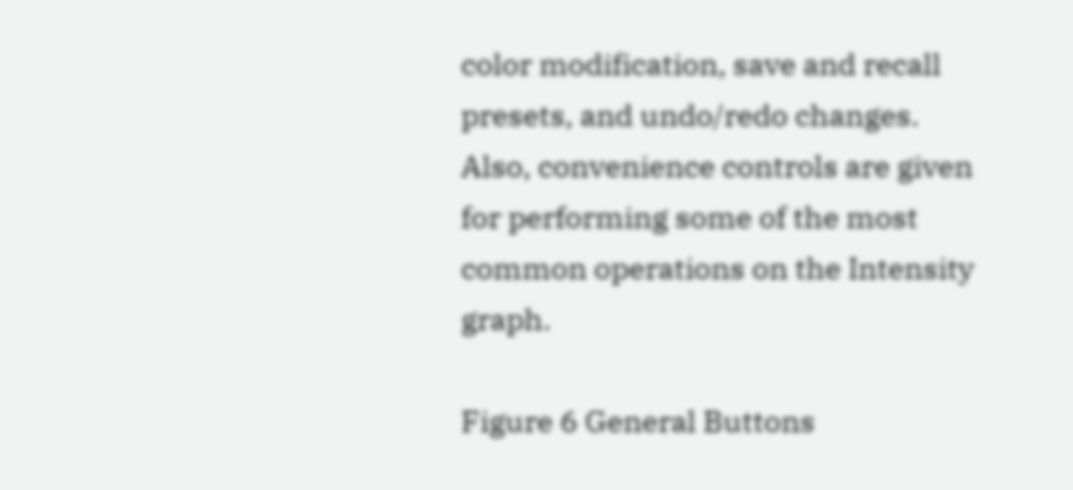color modification, save and recall presets, and undo/redo changes. Also, convenience controls are given for performing some of the most common operations on the Intensity graph.

Figure 6 General Buttons